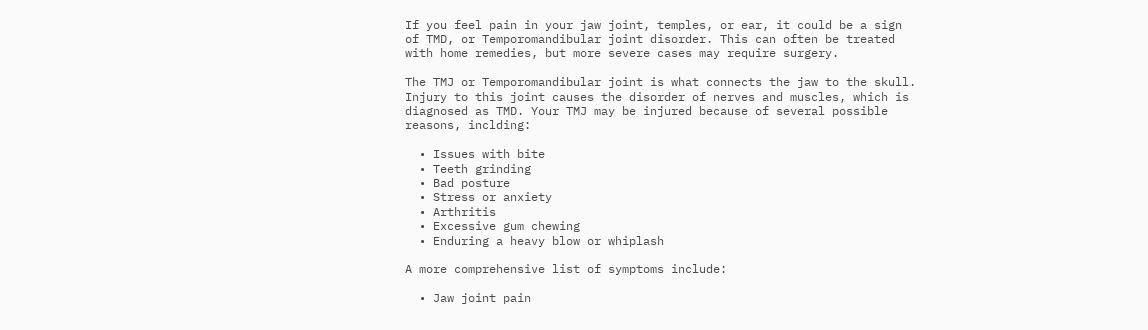If you feel pain in your jaw joint, temples, or ear, it could be a sign of TMD, or Temporomandibular joint disorder. This can often be treated with home remedies, but more severe cases may require surgery.

The TMJ or Temporomandibular joint is what connects the jaw to the skull. Injury to this joint causes the disorder of nerves and muscles, which is diagnosed as TMD. Your TMJ may be injured because of several possible reasons, inclding:

  • Issues with bite
  • Teeth grinding
  • Bad posture
  • Stress or anxiety
  • Arthritis
  • Excessive gum chewing
  • Enduring a heavy blow or whiplash

A more comprehensive list of symptoms include:

  • Jaw joint pain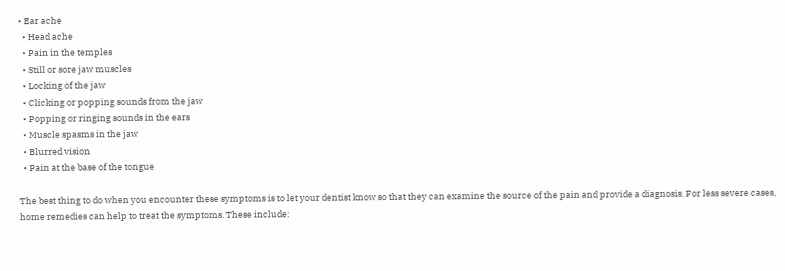• Ear ache
  • Head ache
  • Pain in the temples
  • Still or sore jaw muscles
  • Locking of the jaw
  • Clicking or popping sounds from the jaw
  • Popping or ringing sounds in the ears
  • Muscle spasms in the jaw
  • Blurred vision
  • Pain at the base of the tongue

The best thing to do when you encounter these symptoms is to let your dentist know so that they can examine the source of the pain and provide a diagnosis. For less severe cases, home remedies can help to treat the symptoms. These include: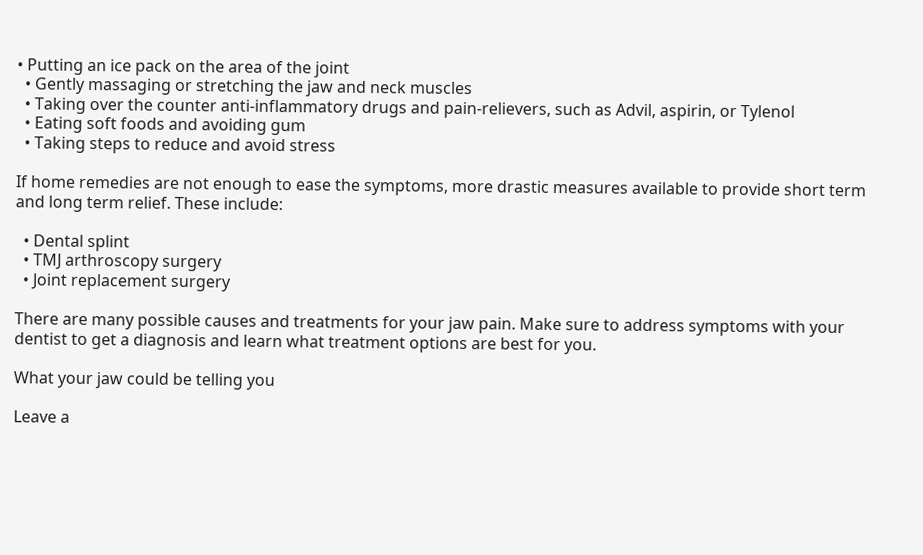• Putting an ice pack on the area of the joint
  • Gently massaging or stretching the jaw and neck muscles
  • Taking over the counter anti-inflammatory drugs and pain-relievers, such as Advil, aspirin, or Tylenol
  • Eating soft foods and avoiding gum
  • Taking steps to reduce and avoid stress

If home remedies are not enough to ease the symptoms, more drastic measures available to provide short term and long term relief. These include:

  • Dental splint
  • TMJ arthroscopy surgery
  • Joint replacement surgery

There are many possible causes and treatments for your jaw pain. Make sure to address symptoms with your dentist to get a diagnosis and learn what treatment options are best for you.

What your jaw could be telling you

Leave a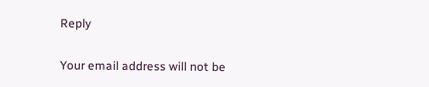Reply

Your email address will not be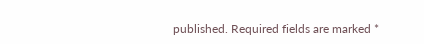published. Required fields are marked *